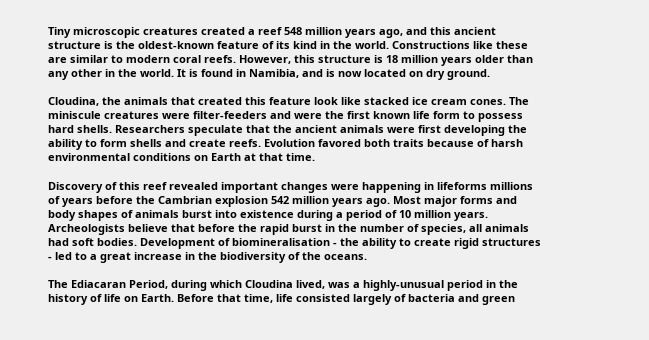Tiny microscopic creatures created a reef 548 million years ago, and this ancient structure is the oldest-known feature of its kind in the world. Constructions like these are similar to modern coral reefs. However, this structure is 18 million years older than any other in the world. It is found in Namibia, and is now located on dry ground.

Cloudina, the animals that created this feature look like stacked ice cream cones. The miniscule creatures were filter-feeders and were the first known life form to possess hard shells. Researchers speculate that the ancient animals were first developing the ability to form shells and create reefs. Evolution favored both traits because of harsh environmental conditions on Earth at that time.

Discovery of this reef revealed important changes were happening in lifeforms millions of years before the Cambrian explosion 542 million years ago. Most major forms and body shapes of animals burst into existence during a period of 10 million years. Archeologists believe that before the rapid burst in the number of species, all animals had soft bodies. Development of biomineralisation - the ability to create rigid structures - led to a great increase in the biodiversity of the oceans.

The Ediacaran Period, during which Cloudina lived, was a highly-unusual period in the history of life on Earth. Before that time, life consisted largely of bacteria and green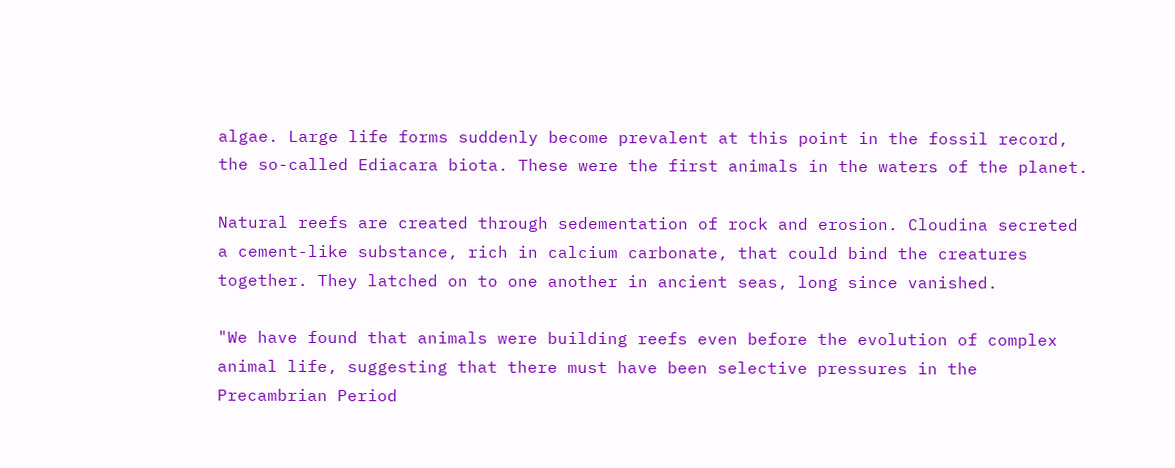algae. Large life forms suddenly become prevalent at this point in the fossil record, the so-called Ediacara biota. These were the first animals in the waters of the planet.

Natural reefs are created through sedementation of rock and erosion. Cloudina secreted a cement-like substance, rich in calcium carbonate, that could bind the creatures together. They latched on to one another in ancient seas, long since vanished.

"We have found that animals were building reefs even before the evolution of complex animal life, suggesting that there must have been selective pressures in the Precambrian Period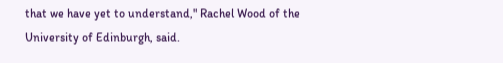that we have yet to understand," Rachel Wood of the University of Edinburgh, said.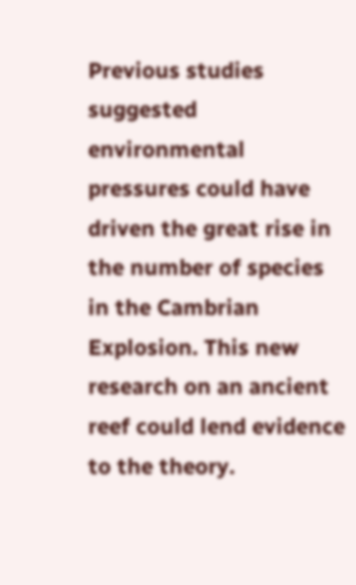Previous studies suggested environmental pressures could have driven the great rise in the number of species in the Cambrian Explosion. This new research on an ancient reef could lend evidence to the theory.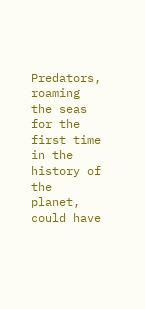Predators, roaming the seas for the first time in the history of the planet, could have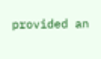provided an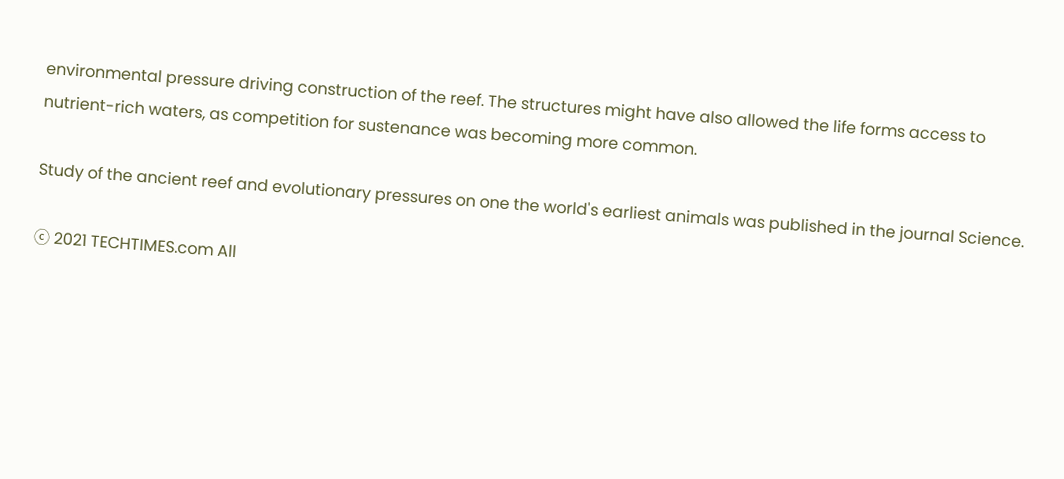environmental pressure driving construction of the reef. The structures might have also allowed the life forms access to nutrient-rich waters, as competition for sustenance was becoming more common.

Study of the ancient reef and evolutionary pressures on one the world's earliest animals was published in the journal Science.

ⓒ 2021 TECHTIMES.com All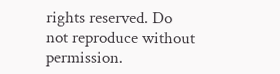rights reserved. Do not reproduce without permission.